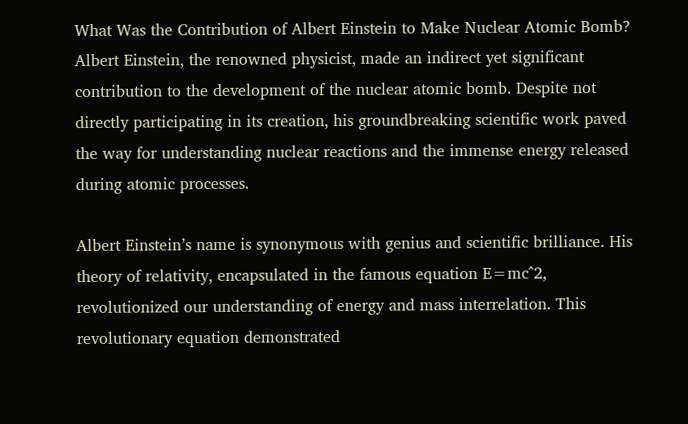What Was the Contribution of Albert Einstein to Make Nuclear Atomic Bomb? Albert Einstein, the renowned physicist, made an indirect yet significant contribution to the development of the nuclear atomic bomb. Despite not directly participating in its creation, his groundbreaking scientific work paved the way for understanding nuclear reactions and the immense energy released during atomic processes.

Albert Einstein’s name is synonymous with genius and scientific brilliance. His theory of relativity, encapsulated in the famous equation E=mc^2, revolutionized our understanding of energy and mass interrelation. This revolutionary equation demonstrated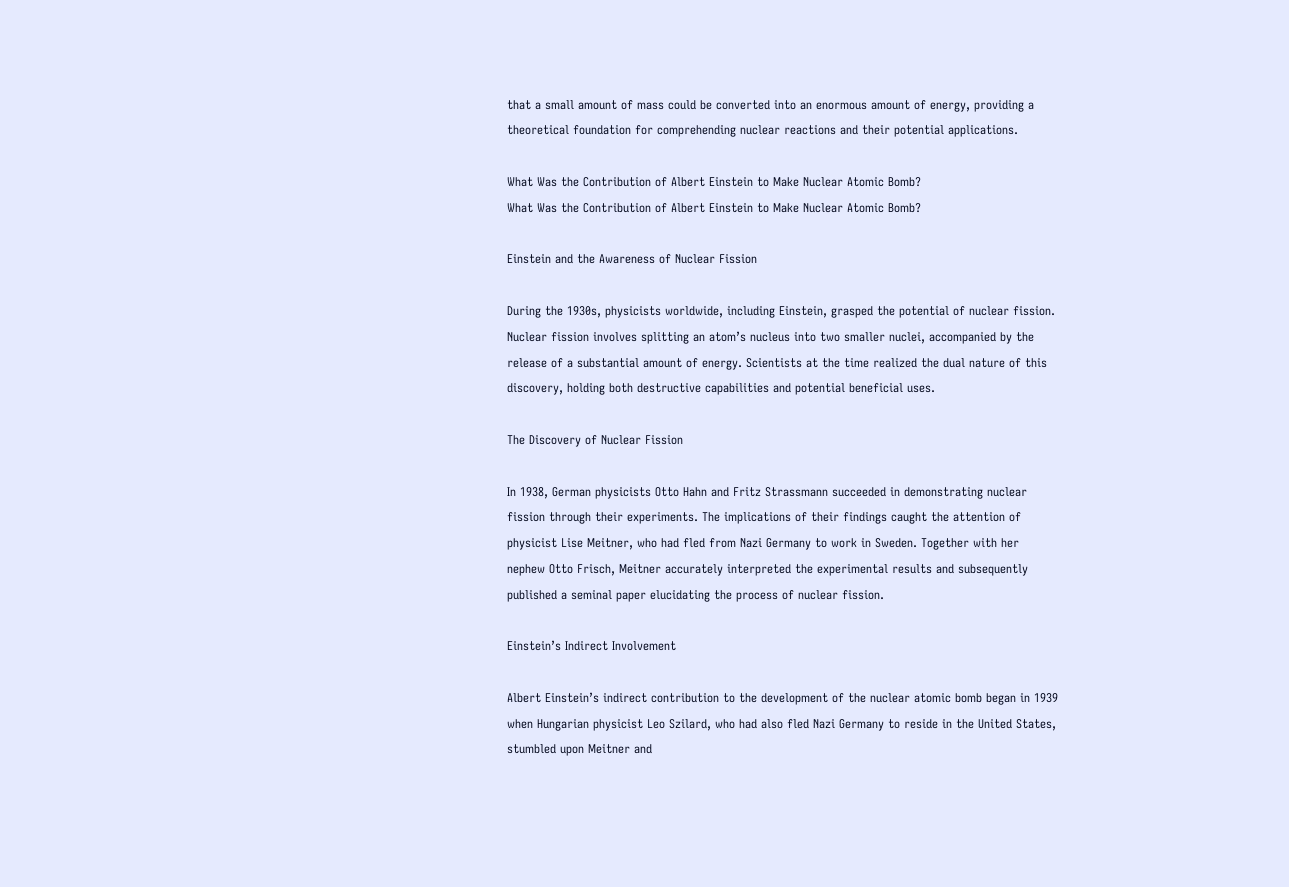that a small amount of mass could be converted into an enormous amount of energy, providing a theoretical foundation for comprehending nuclear reactions and their potential applications.

What Was the Contribution of Albert Einstein to Make Nuclear Atomic Bomb?
What Was the Contribution of Albert Einstein to Make Nuclear Atomic Bomb?

Einstein and the Awareness of Nuclear Fission

During the 1930s, physicists worldwide, including Einstein, grasped the potential of nuclear fission. Nuclear fission involves splitting an atom’s nucleus into two smaller nuclei, accompanied by the release of a substantial amount of energy. Scientists at the time realized the dual nature of this discovery, holding both destructive capabilities and potential beneficial uses.

The Discovery of Nuclear Fission

In 1938, German physicists Otto Hahn and Fritz Strassmann succeeded in demonstrating nuclear fission through their experiments. The implications of their findings caught the attention of physicist Lise Meitner, who had fled from Nazi Germany to work in Sweden. Together with her nephew Otto Frisch, Meitner accurately interpreted the experimental results and subsequently published a seminal paper elucidating the process of nuclear fission.

Einstein’s Indirect Involvement

Albert Einstein’s indirect contribution to the development of the nuclear atomic bomb began in 1939 when Hungarian physicist Leo Szilard, who had also fled Nazi Germany to reside in the United States, stumbled upon Meitner and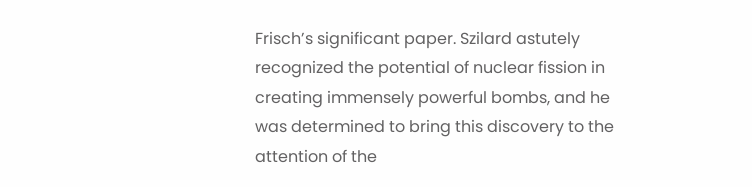Frisch’s significant paper. Szilard astutely recognized the potential of nuclear fission in creating immensely powerful bombs, and he was determined to bring this discovery to the attention of the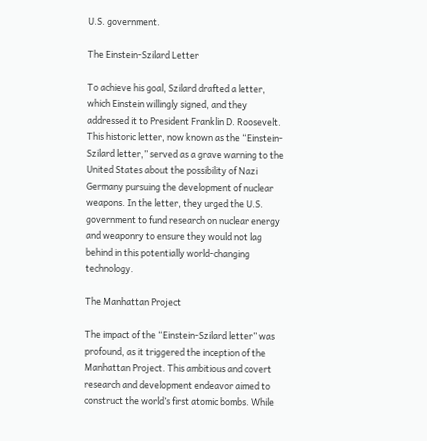U.S. government.

The Einstein-Szilard Letter

To achieve his goal, Szilard drafted a letter, which Einstein willingly signed, and they addressed it to President Franklin D. Roosevelt. This historic letter, now known as the “Einstein-Szilard letter,” served as a grave warning to the United States about the possibility of Nazi Germany pursuing the development of nuclear weapons. In the letter, they urged the U.S. government to fund research on nuclear energy and weaponry to ensure they would not lag behind in this potentially world-changing technology.

The Manhattan Project

The impact of the “Einstein-Szilard letter” was profound, as it triggered the inception of the Manhattan Project. This ambitious and covert research and development endeavor aimed to construct the world’s first atomic bombs. While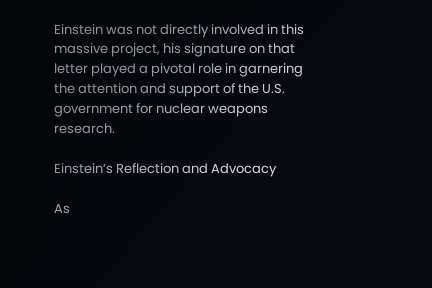Einstein was not directly involved in this massive project, his signature on that letter played a pivotal role in garnering the attention and support of the U.S. government for nuclear weapons research.

Einstein’s Reflection and Advocacy

As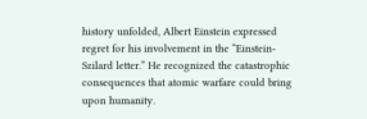history unfolded, Albert Einstein expressed regret for his involvement in the “Einstein-Szilard letter.” He recognized the catastrophic consequences that atomic warfare could bring upon humanity.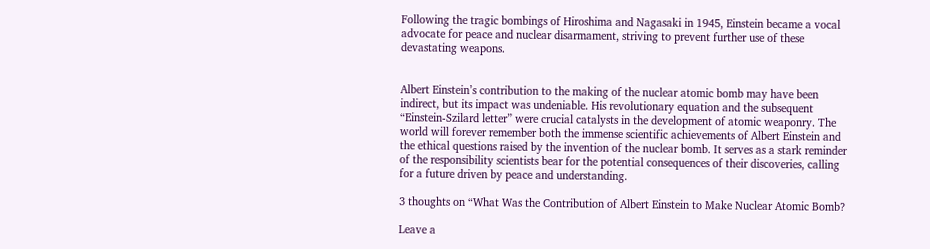Following the tragic bombings of Hiroshima and Nagasaki in 1945, Einstein became a vocal advocate for peace and nuclear disarmament, striving to prevent further use of these devastating weapons.


Albert Einstein’s contribution to the making of the nuclear atomic bomb may have been indirect, but its impact was undeniable. His revolutionary equation and the subsequent “Einstein-Szilard letter” were crucial catalysts in the development of atomic weaponry. The world will forever remember both the immense scientific achievements of Albert Einstein and the ethical questions raised by the invention of the nuclear bomb. It serves as a stark reminder of the responsibility scientists bear for the potential consequences of their discoveries, calling for a future driven by peace and understanding.

3 thoughts on “What Was the Contribution of Albert Einstein to Make Nuclear Atomic Bomb?

Leave a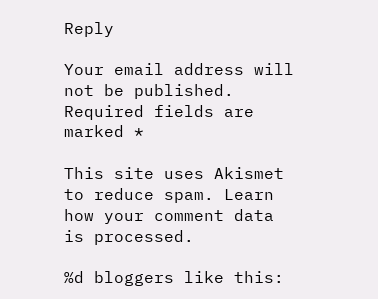Reply

Your email address will not be published. Required fields are marked *

This site uses Akismet to reduce spam. Learn how your comment data is processed.

%d bloggers like this: